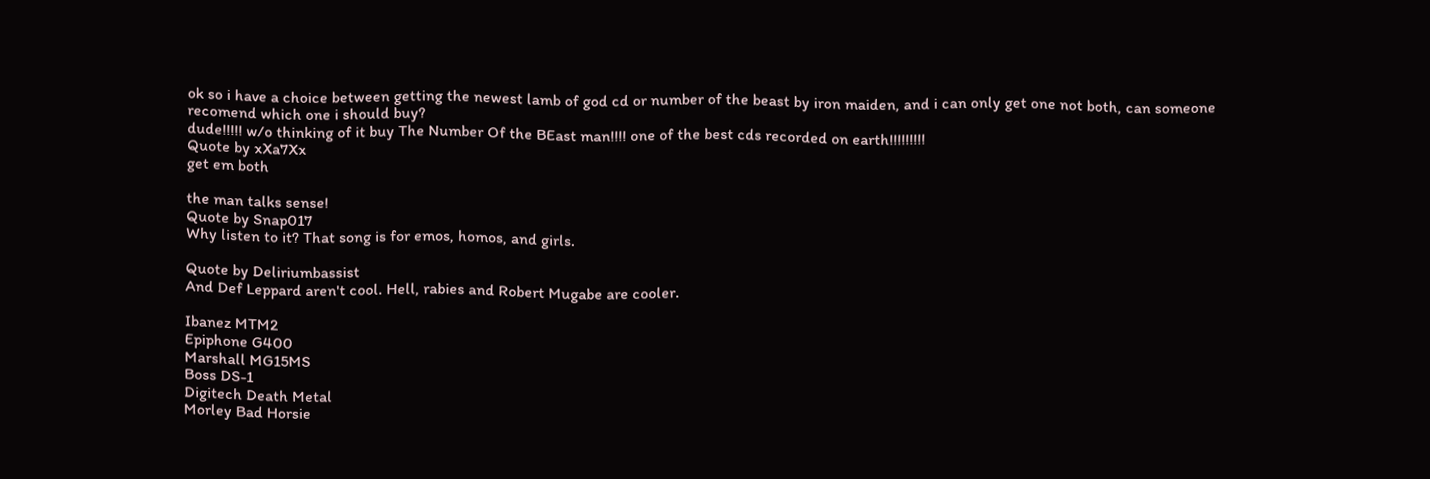ok so i have a choice between getting the newest lamb of god cd or number of the beast by iron maiden, and i can only get one not both, can someone recomend which one i should buy?
dude!!!!! w/o thinking of it buy The Number Of the BEast man!!!! one of the best cds recorded on earth!!!!!!!!!
Quote by xXa7Xx
get em both

the man talks sense!
Quote by Snap017
Why listen to it? That song is for emos, homos, and girls.

Quote by Deliriumbassist
And Def Leppard aren't cool. Hell, rabies and Robert Mugabe are cooler.

Ibanez MTM2
Epiphone G400
Marshall MG15MS
Boss DS-1
Digitech Death Metal
Morley Bad Horsie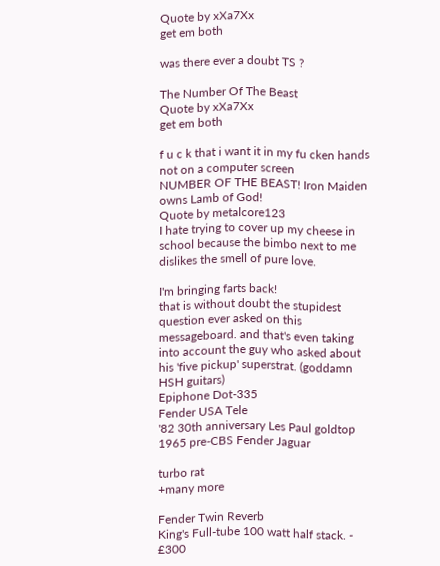Quote by xXa7Xx
get em both

was there ever a doubt TS ?

The Number Of The Beast
Quote by xXa7Xx
get em both

f u c k that i want it in my fu cken hands not on a computer screen
NUMBER OF THE BEAST! Iron Maiden owns Lamb of God!
Quote by metalcore123
I hate trying to cover up my cheese in school because the bimbo next to me dislikes the smell of pure love.

I'm bringing farts back!
that is without doubt the stupidest question ever asked on this messageboard. and that's even taking into account the guy who asked about his 'five pickup' superstrat. (goddamn HSH guitars)
Epiphone Dot-335
Fender USA Tele
'82 30th anniversary Les Paul goldtop
1965 pre-CBS Fender Jaguar

turbo rat
+many more

Fender Twin Reverb
King's Full-tube 100 watt half stack. - £300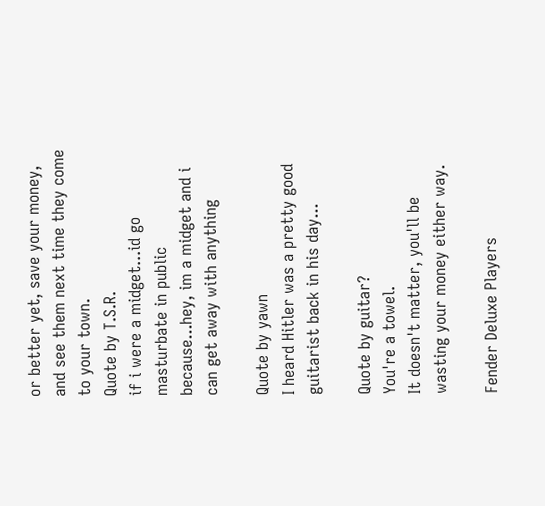or better yet, save your money, and see them next time they come to your town.
Quote by T.S.R.
if i were a midget...id go masturbate in public because...hey, im a midget and i can get away with anything

Quote by yawn
I heard Hitler was a pretty good guitarist back in his day...

Quote by guitar?
You're a towel.
It doesn't matter, you'll be wasting your money either way.

Fender Deluxe Players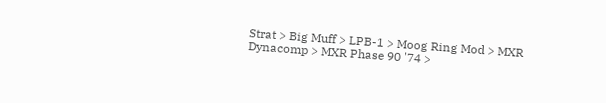Strat > Big Muff > LPB-1 > Moog Ring Mod > MXR Dynacomp > MXR Phase 90 '74 >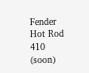Fender Hot Rod 410 (soon)